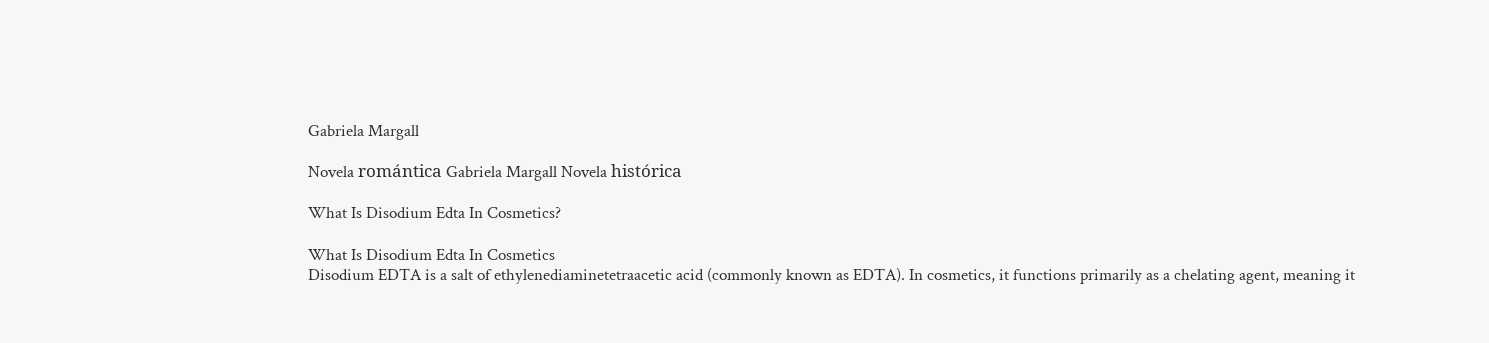Gabriela Margall

Novela romántica Gabriela Margall Novela histórica

What Is Disodium Edta In Cosmetics?

What Is Disodium Edta In Cosmetics
Disodium EDTA is a salt of ethylenediaminetetraacetic acid (commonly known as EDTA). In cosmetics, it functions primarily as a chelating agent, meaning it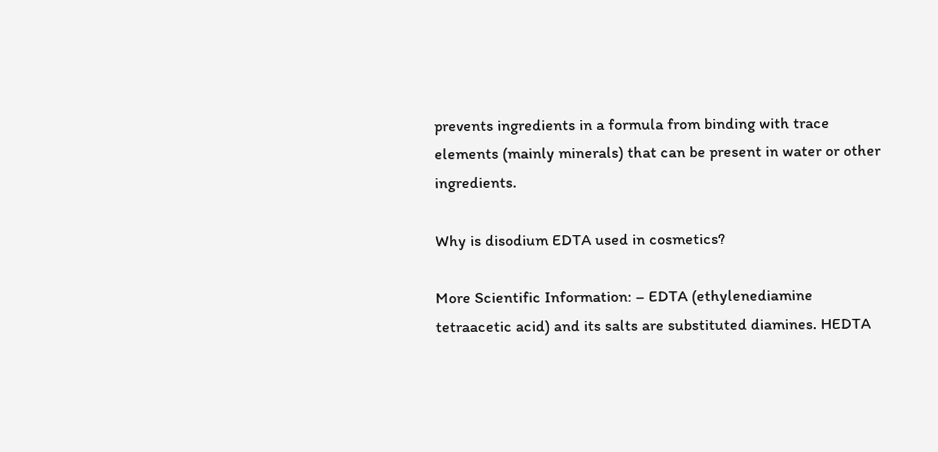prevents ingredients in a formula from binding with trace elements (mainly minerals) that can be present in water or other ingredients.

Why is disodium EDTA used in cosmetics?

More Scientific Information: – EDTA (ethylenediamine tetraacetic acid) and its salts are substituted diamines. HEDTA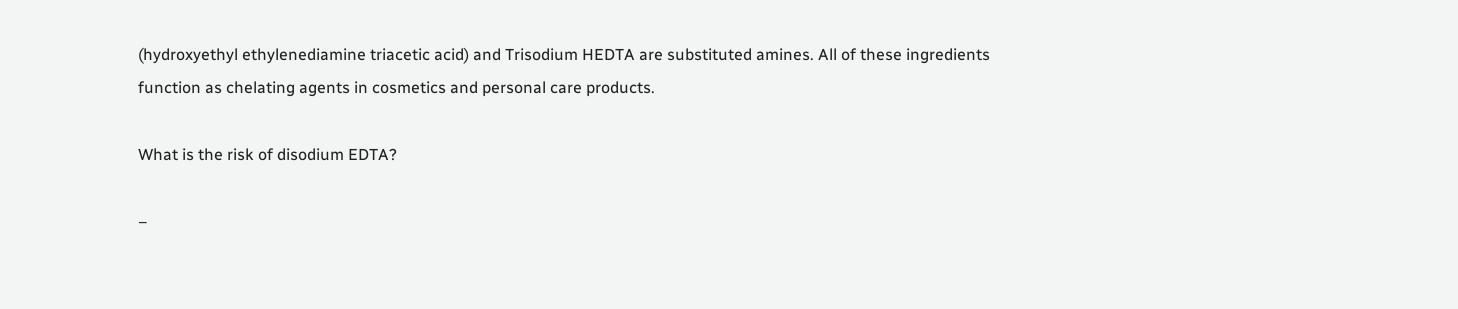(hydroxyethyl ethylenediamine triacetic acid) and Trisodium HEDTA are substituted amines. All of these ingredients function as chelating agents in cosmetics and personal care products.

What is the risk of disodium EDTA?

–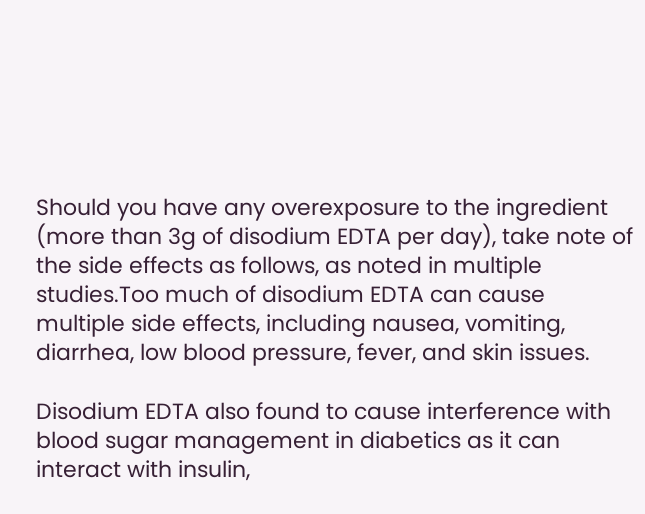Should you have any overexposure to the ingredient (more than 3g of disodium EDTA per day), take note of the side effects as follows, as noted in multiple studies.Too much of disodium EDTA can cause multiple side effects, including nausea, vomiting, diarrhea, low blood pressure, fever, and skin issues.

Disodium EDTA also found to cause interference with blood sugar management in diabetics as it can interact with insulin,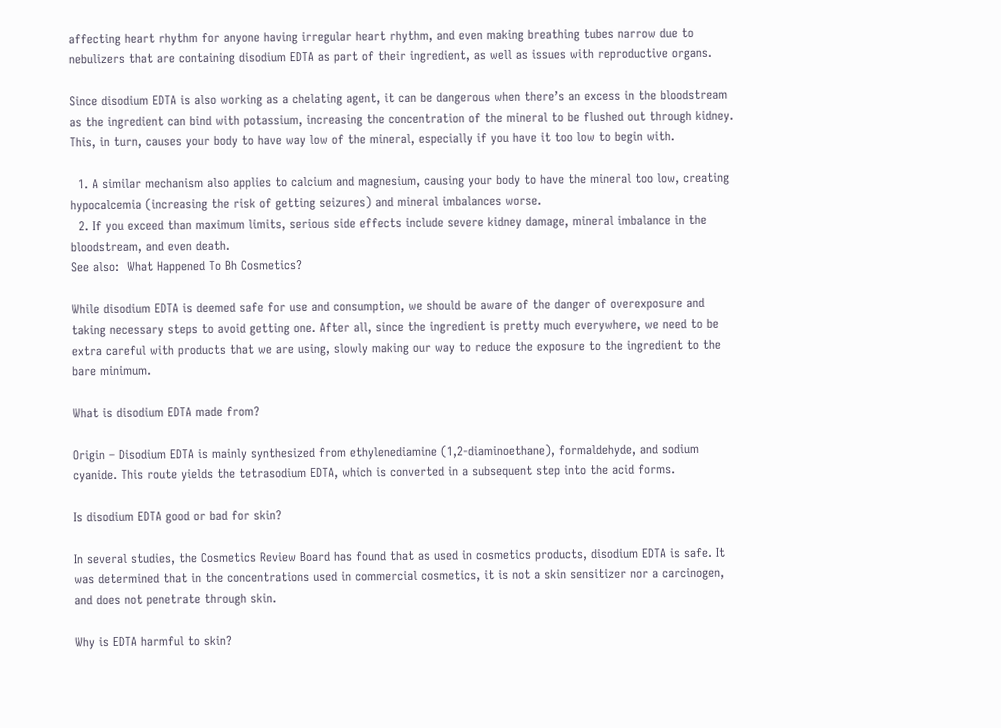affecting heart rhythm for anyone having irregular heart rhythm, and even making breathing tubes narrow due to nebulizers that are containing disodium EDTA as part of their ingredient, as well as issues with reproductive organs.

Since disodium EDTA is also working as a chelating agent, it can be dangerous when there’s an excess in the bloodstream as the ingredient can bind with potassium, increasing the concentration of the mineral to be flushed out through kidney. This, in turn, causes your body to have way low of the mineral, especially if you have it too low to begin with.

  1. A similar mechanism also applies to calcium and magnesium, causing your body to have the mineral too low, creating hypocalcemia (increasing the risk of getting seizures) and mineral imbalances worse.
  2. If you exceed than maximum limits, serious side effects include severe kidney damage, mineral imbalance in the bloodstream, and even death.
See also:  What Happened To Bh Cosmetics?

While disodium EDTA is deemed safe for use and consumption, we should be aware of the danger of overexposure and taking necessary steps to avoid getting one. After all, since the ingredient is pretty much everywhere, we need to be extra careful with products that we are using, slowly making our way to reduce the exposure to the ingredient to the bare minimum.

What is disodium EDTA made from?

Origin – Disodium EDTA is mainly synthesized from ethylenediamine (1,2-diaminoethane), formaldehyde, and sodium cyanide. This route yields the tetrasodium EDTA, which is converted in a subsequent step into the acid forms.

Is disodium EDTA good or bad for skin?

In several studies, the Cosmetics Review Board has found that as used in cosmetics products, disodium EDTA is safe. It was determined that in the concentrations used in commercial cosmetics, it is not a skin sensitizer nor a carcinogen, and does not penetrate through skin.

Why is EDTA harmful to skin?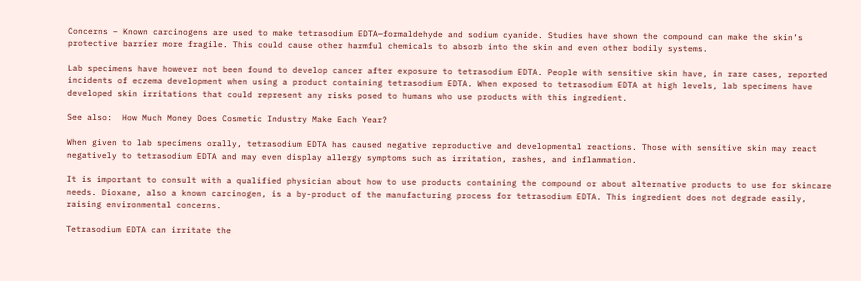Concerns – Known carcinogens are used to make tetrasodium EDTA—formaldehyde and sodium cyanide. Studies have shown the compound can make the skin’s protective barrier more fragile. This could cause other harmful chemicals to absorb into the skin and even other bodily systems.

Lab specimens have however not been found to develop cancer after exposure to tetrasodium EDTA. People with sensitive skin have, in rare cases, reported incidents of eczema development when using a product containing tetrasodium EDTA. When exposed to tetrasodium EDTA at high levels, lab specimens have developed skin irritations that could represent any risks posed to humans who use products with this ingredient.

See also:  How Much Money Does Cosmetic Industry Make Each Year?

When given to lab specimens orally, tetrasodium EDTA has caused negative reproductive and developmental reactions. Those with sensitive skin may react negatively to tetrasodium EDTA and may even display allergy symptoms such as irritation, rashes, and inflammation.

It is important to consult with a qualified physician about how to use products containing the compound or about alternative products to use for skincare needs. Dioxane, also a known carcinogen, is a by-product of the manufacturing process for tetrasodium EDTA. This ingredient does not degrade easily, raising environmental concerns.

Tetrasodium EDTA can irritate the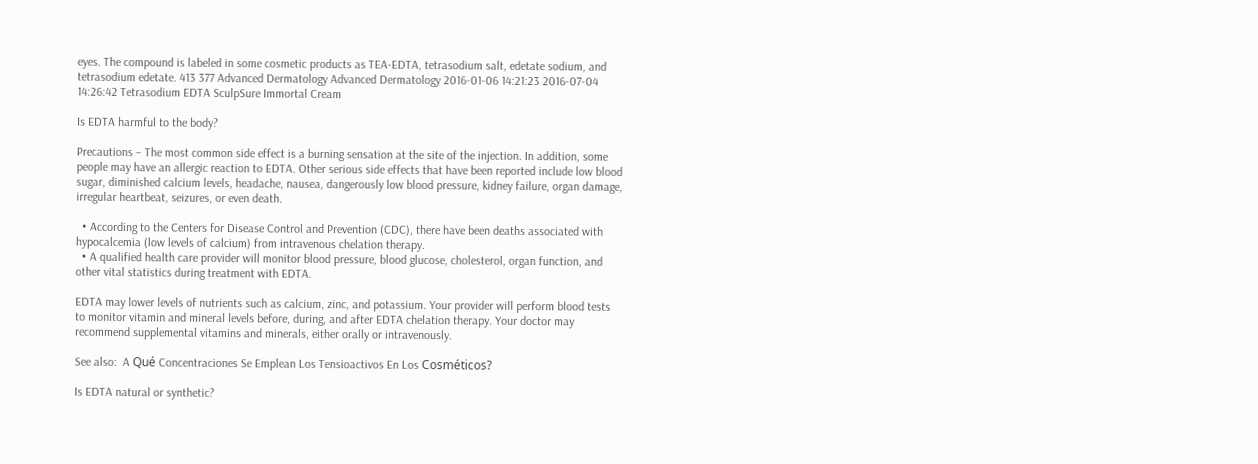eyes. The compound is labeled in some cosmetic products as TEA-EDTA, tetrasodium salt, edetate sodium, and tetrasodium edetate. 413 377 Advanced Dermatology Advanced Dermatology 2016-01-06 14:21:23 2016-07-04 14:26:42 Tetrasodium EDTA SculpSure Immortal Cream

Is EDTA harmful to the body?

Precautions – The most common side effect is a burning sensation at the site of the injection. In addition, some people may have an allergic reaction to EDTA. Other serious side effects that have been reported include low blood sugar, diminished calcium levels, headache, nausea, dangerously low blood pressure, kidney failure, organ damage, irregular heartbeat, seizures, or even death.

  • According to the Centers for Disease Control and Prevention (CDC), there have been deaths associated with hypocalcemia (low levels of calcium) from intravenous chelation therapy.
  • A qualified health care provider will monitor blood pressure, blood glucose, cholesterol, organ function, and other vital statistics during treatment with EDTA.

EDTA may lower levels of nutrients such as calcium, zinc, and potassium. Your provider will perform blood tests to monitor vitamin and mineral levels before, during, and after EDTA chelation therapy. Your doctor may recommend supplemental vitamins and minerals, either orally or intravenously.

See also:  A Qué Concentraciones Se Emplean Los Tensioactivos En Los Cosméticos?

Is EDTA natural or synthetic?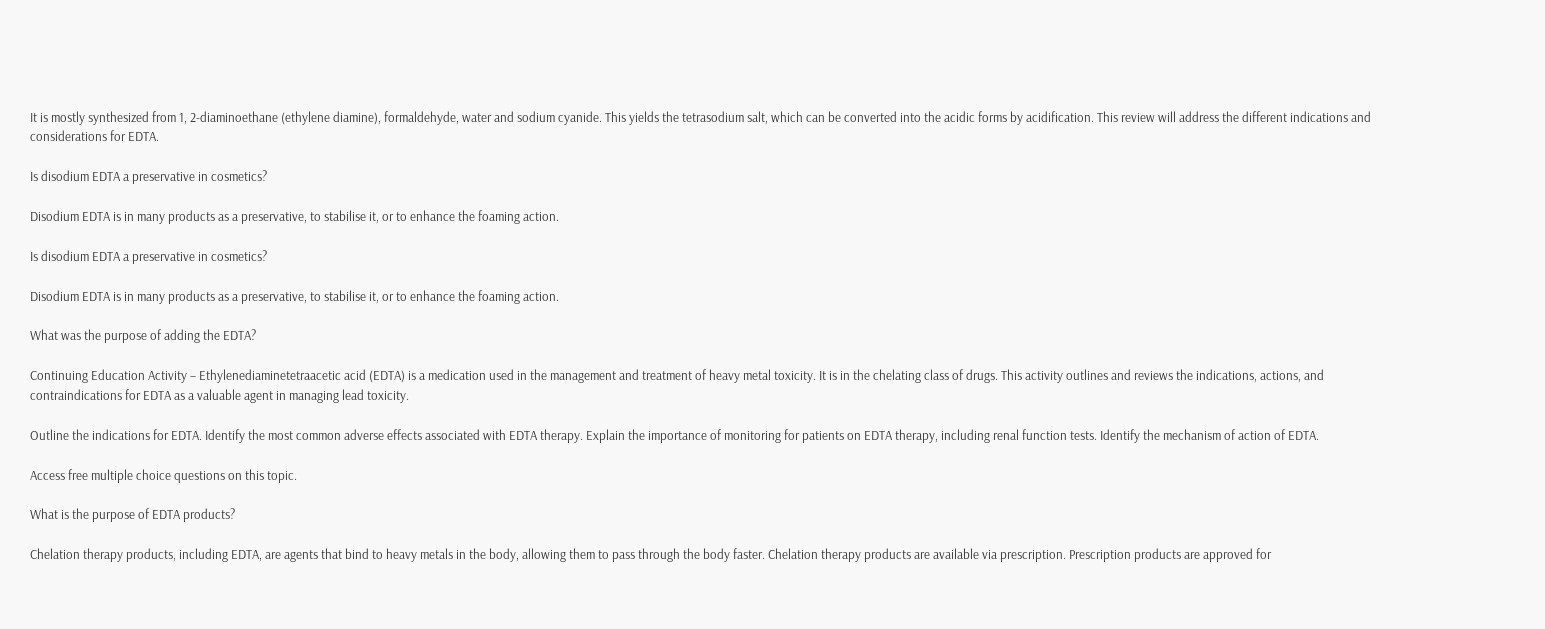It is mostly synthesized from 1, 2-diaminoethane (ethylene diamine), formaldehyde, water and sodium cyanide. This yields the tetrasodium salt, which can be converted into the acidic forms by acidification. This review will address the different indications and considerations for EDTA.

Is disodium EDTA a preservative in cosmetics?

Disodium EDTA is in many products as a preservative, to stabilise it, or to enhance the foaming action.

Is disodium EDTA a preservative in cosmetics?

Disodium EDTA is in many products as a preservative, to stabilise it, or to enhance the foaming action.

What was the purpose of adding the EDTA?

Continuing Education Activity – Ethylenediaminetetraacetic acid (EDTA) is a medication used in the management and treatment of heavy metal toxicity. It is in the chelating class of drugs. This activity outlines and reviews the indications, actions, and contraindications for EDTA as a valuable agent in managing lead toxicity.

Outline the indications for EDTA. Identify the most common adverse effects associated with EDTA therapy. Explain the importance of monitoring for patients on EDTA therapy, including renal function tests. Identify the mechanism of action of EDTA.

Access free multiple choice questions on this topic.

What is the purpose of EDTA products?

Chelation therapy products, including EDTA, are agents that bind to heavy metals in the body, allowing them to pass through the body faster. Chelation therapy products are available via prescription. Prescription products are approved for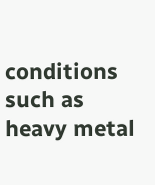conditions such as heavy metal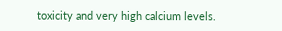toxicity and very high calcium levels.